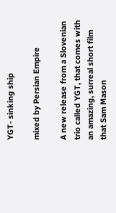YGT- sinking ship

mixed by Persian Empire

A new release from a Slovenian trio called YGT, that comes with an amazing, surreal short film that Sam Mason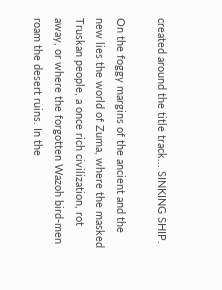created around the title track... SINKING SHIP.

On the foggy margins of the ancient and the new lies the world of Zuma, where the masked Truskan people, a once rich civilization, rot away, or where the forgotten Wazoh bird-men roam the desert ruins. In the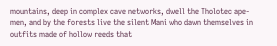mountains, deep in complex cave networks, dwell the Tholotec ape-men, and by the forests live the silent Mani who dawn themselves in outfits made of hollow reeds that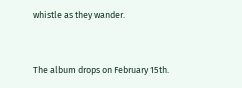whistle as they wander.



The album drops on February 15th.